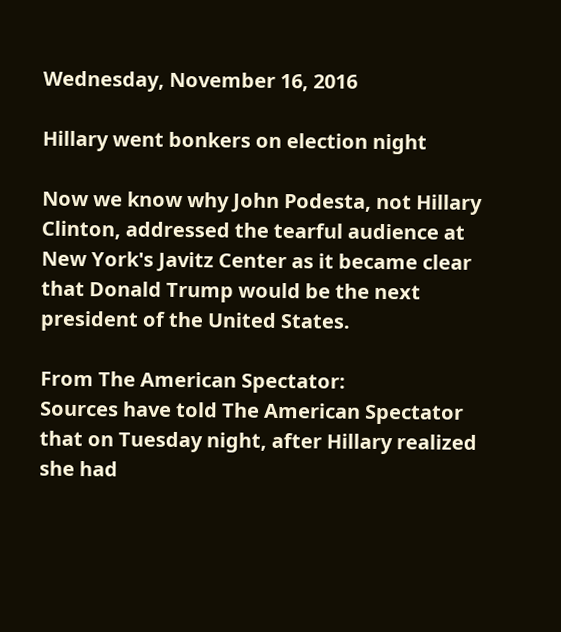Wednesday, November 16, 2016

Hillary went bonkers on election night

Now we know why John Podesta, not Hillary Clinton, addressed the tearful audience at New York's Javitz Center as it became clear that Donald Trump would be the next president of the United States.

From The American Spectator:
Sources have told The American Spectator that on Tuesday night, after Hillary realized she had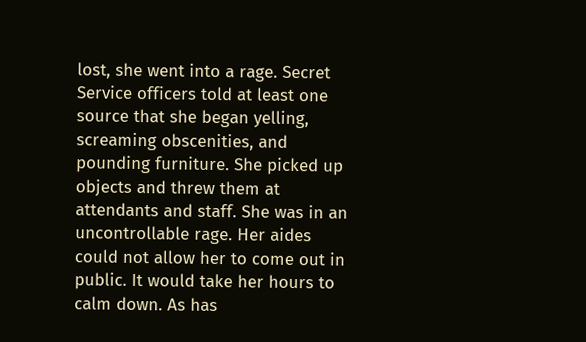lost, she went into a rage. Secret Service officers told at least one source that she began yelling, screaming obscenities, and pounding furniture. She picked up objects and threw them at attendants and staff. She was in an uncontrollable rage. Her aides could not allow her to come out in public. It would take her hours to calm down. As has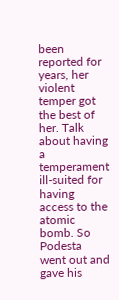been reported for years, her violent temper got the best of her. Talk about having a temperament ill-suited for having access to the atomic bomb. So Podesta went out and gave his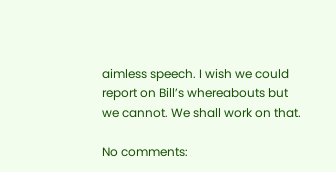aimless speech. I wish we could report on Bill’s whereabouts but we cannot. We shall work on that.

No comments: